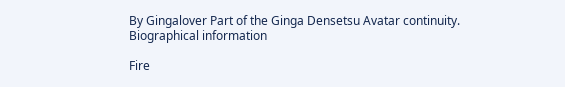By Gingalover Part of the Ginga Densetsu Avatar continuity.
Biographical information

Fire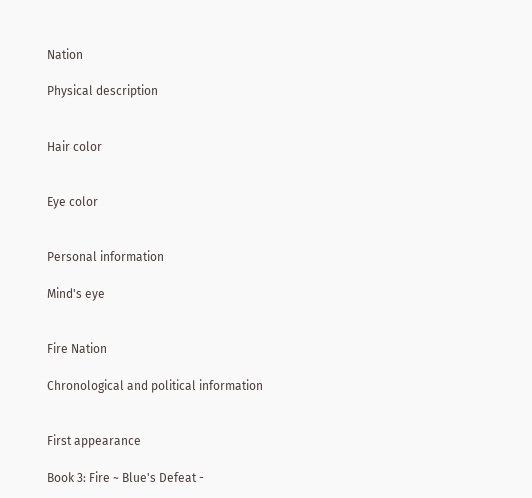Nation

Physical description


Hair color


Eye color


Personal information

Mind's eye


Fire Nation

Chronological and political information


First appearance

Book 3: Fire ~ Blue's Defeat -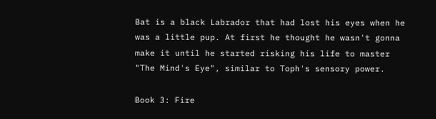Bat is a black Labrador that had lost his eyes when he was a little pup. At first he thought he wasn't gonna make it until he started risking his life to master "The Mind's Eye", similar to Toph's sensory power.

Book 3: Fire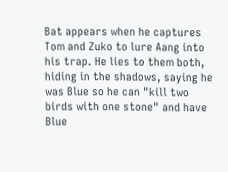Bat appears when he captures Tom and Zuko to lure Aang into his trap. He lies to them both, hiding in the shadows, saying he was Blue so he can "kill two birds with one stone" and have Blue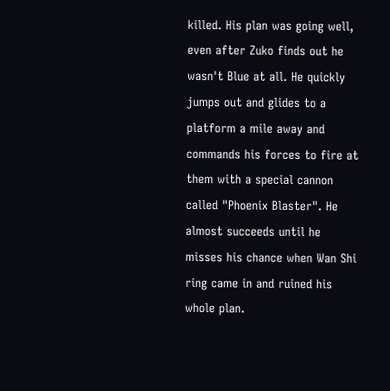killed. His plan was going well, even after Zuko finds out he wasn't Blue at all. He quickly jumps out and glides to a platform a mile away and commands his forces to fire at them with a special cannon called "Phoenix Blaster". He almost succeeds until he misses his chance when Wan Shi ring came in and ruined his whole plan.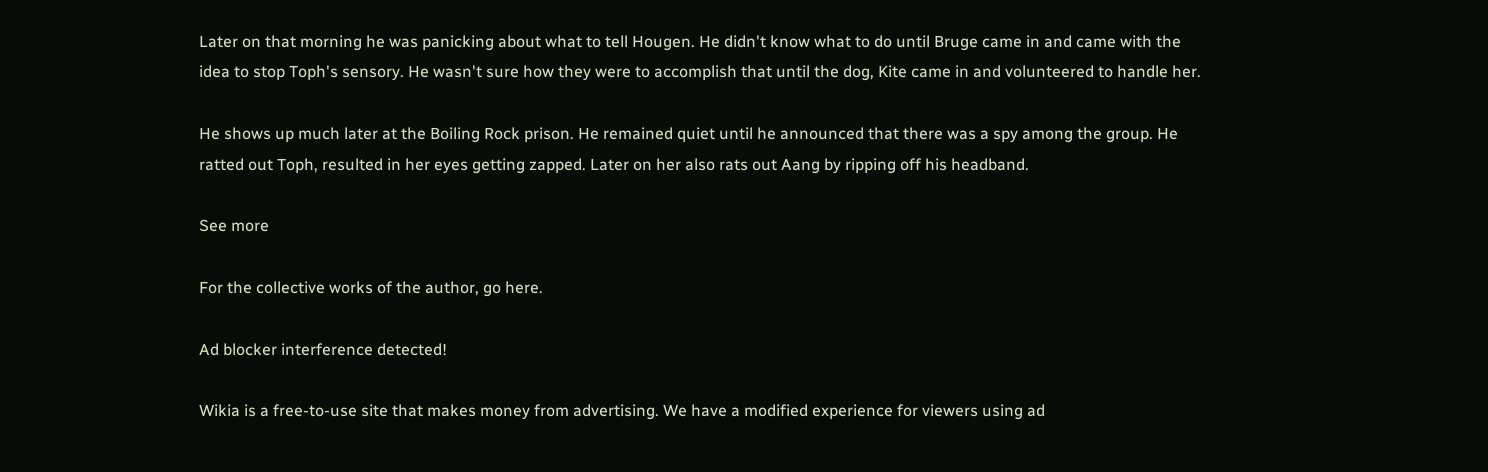Later on that morning he was panicking about what to tell Hougen. He didn't know what to do until Bruge came in and came with the idea to stop Toph's sensory. He wasn't sure how they were to accomplish that until the dog, Kite came in and volunteered to handle her.

He shows up much later at the Boiling Rock prison. He remained quiet until he announced that there was a spy among the group. He ratted out Toph, resulted in her eyes getting zapped. Later on her also rats out Aang by ripping off his headband.

See more

For the collective works of the author, go here.

Ad blocker interference detected!

Wikia is a free-to-use site that makes money from advertising. We have a modified experience for viewers using ad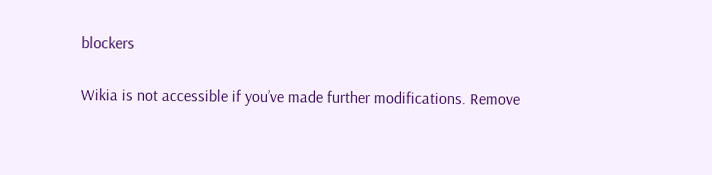blockers

Wikia is not accessible if you’ve made further modifications. Remove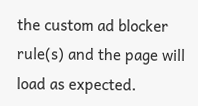the custom ad blocker rule(s) and the page will load as expected.